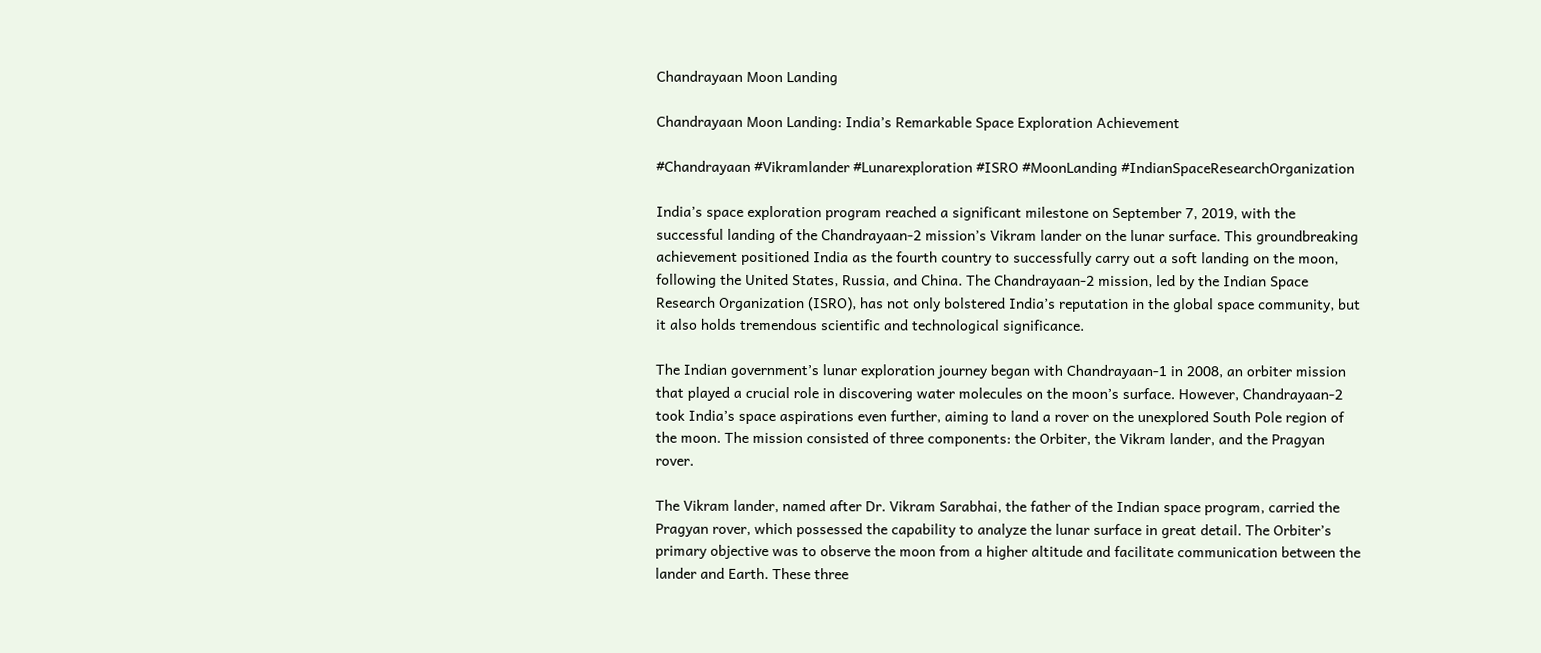Chandrayaan Moon Landing

Chandrayaan Moon Landing: India’s Remarkable Space Exploration Achievement

#Chandrayaan #Vikramlander #Lunarexploration #ISRO #MoonLanding #IndianSpaceResearchOrganization

India’s space exploration program reached a significant milestone on September 7, 2019, with the successful landing of the Chandrayaan-2 mission’s Vikram lander on the lunar surface. This groundbreaking achievement positioned India as the fourth country to successfully carry out a soft landing on the moon, following the United States, Russia, and China. The Chandrayaan-2 mission, led by the Indian Space Research Organization (ISRO), has not only bolstered India’s reputation in the global space community, but it also holds tremendous scientific and technological significance.

The Indian government’s lunar exploration journey began with Chandrayaan-1 in 2008, an orbiter mission that played a crucial role in discovering water molecules on the moon’s surface. However, Chandrayaan-2 took India’s space aspirations even further, aiming to land a rover on the unexplored South Pole region of the moon. The mission consisted of three components: the Orbiter, the Vikram lander, and the Pragyan rover.

The Vikram lander, named after Dr. Vikram Sarabhai, the father of the Indian space program, carried the Pragyan rover, which possessed the capability to analyze the lunar surface in great detail. The Orbiter’s primary objective was to observe the moon from a higher altitude and facilitate communication between the lander and Earth. These three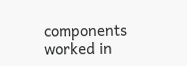components worked in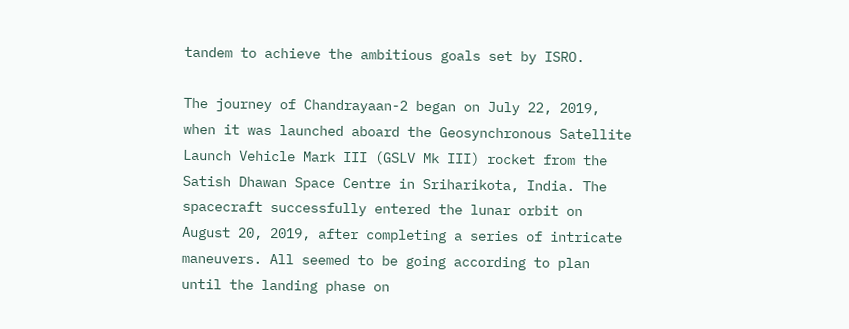tandem to achieve the ambitious goals set by ISRO.

The journey of Chandrayaan-2 began on July 22, 2019, when it was launched aboard the Geosynchronous Satellite Launch Vehicle Mark III (GSLV Mk III) rocket from the Satish Dhawan Space Centre in Sriharikota, India. The spacecraft successfully entered the lunar orbit on August 20, 2019, after completing a series of intricate maneuvers. All seemed to be going according to plan until the landing phase on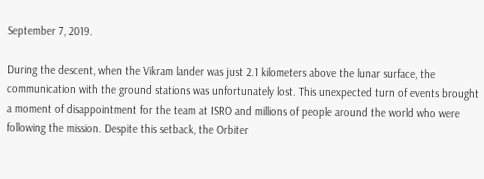September 7, 2019.

During the descent, when the Vikram lander was just 2.1 kilometers above the lunar surface, the communication with the ground stations was unfortunately lost. This unexpected turn of events brought a moment of disappointment for the team at ISRO and millions of people around the world who were following the mission. Despite this setback, the Orbiter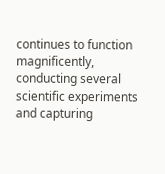continues to function magnificently, conducting several scientific experiments and capturing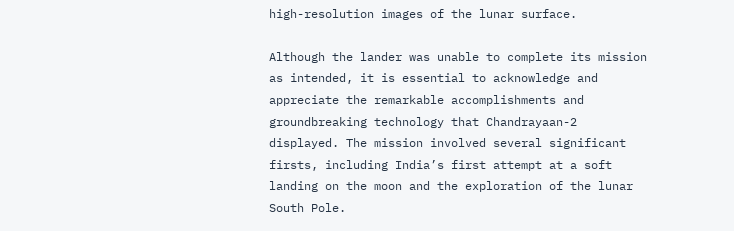high-resolution images of the lunar surface.

Although the lander was unable to complete its mission as intended, it is essential to acknowledge and appreciate the remarkable accomplishments and groundbreaking technology that Chandrayaan-2 displayed. The mission involved several significant firsts, including India’s first attempt at a soft landing on the moon and the exploration of the lunar South Pole.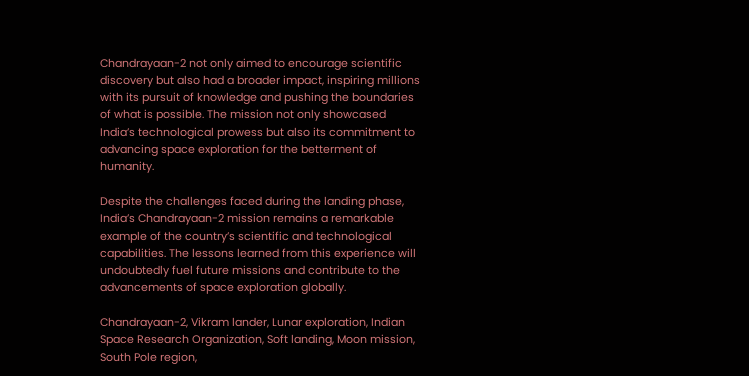Chandrayaan-2 not only aimed to encourage scientific discovery but also had a broader impact, inspiring millions with its pursuit of knowledge and pushing the boundaries of what is possible. The mission not only showcased India’s technological prowess but also its commitment to advancing space exploration for the betterment of humanity.

Despite the challenges faced during the landing phase, India’s Chandrayaan-2 mission remains a remarkable example of the country’s scientific and technological capabilities. The lessons learned from this experience will undoubtedly fuel future missions and contribute to the advancements of space exploration globally.

Chandrayaan-2, Vikram lander, Lunar exploration, Indian Space Research Organization, Soft landing, Moon mission, South Pole region,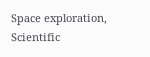Space exploration, Scientific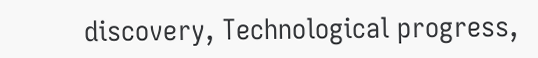discovery, Technological progress,